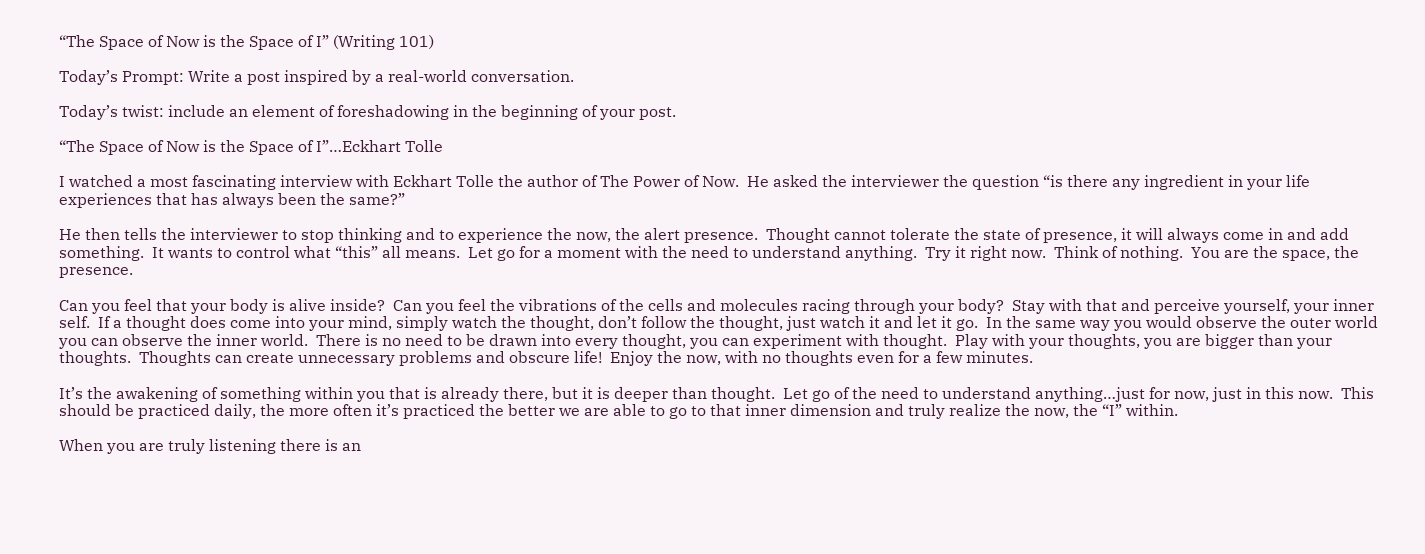“The Space of Now is the Space of I” (Writing 101)

Today’s Prompt: Write a post inspired by a real-world conversation.

Today’s twist: include an element of foreshadowing in the beginning of your post.

“The Space of Now is the Space of I”…Eckhart Tolle

I watched a most fascinating interview with Eckhart Tolle the author of The Power of Now.  He asked the interviewer the question “is there any ingredient in your life experiences that has always been the same?”

He then tells the interviewer to stop thinking and to experience the now, the alert presence.  Thought cannot tolerate the state of presence, it will always come in and add something.  It wants to control what “this” all means.  Let go for a moment with the need to understand anything.  Try it right now.  Think of nothing.  You are the space, the presence.

Can you feel that your body is alive inside?  Can you feel the vibrations of the cells and molecules racing through your body?  Stay with that and perceive yourself, your inner self.  If a thought does come into your mind, simply watch the thought, don’t follow the thought, just watch it and let it go.  In the same way you would observe the outer world you can observe the inner world.  There is no need to be drawn into every thought, you can experiment with thought.  Play with your thoughts, you are bigger than your thoughts.  Thoughts can create unnecessary problems and obscure life!  Enjoy the now, with no thoughts even for a few minutes.

It’s the awakening of something within you that is already there, but it is deeper than thought.  Let go of the need to understand anything…just for now, just in this now.  This should be practiced daily, the more often it’s practiced the better we are able to go to that inner dimension and truly realize the now, the “I” within.

When you are truly listening there is an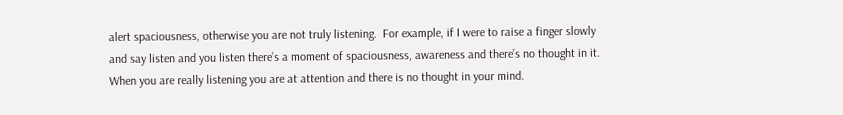alert spaciousness, otherwise you are not truly listening.  For example, if I were to raise a finger slowly and say listen and you listen there’s a moment of spaciousness, awareness and there’s no thought in it.  When you are really listening you are at attention and there is no thought in your mind.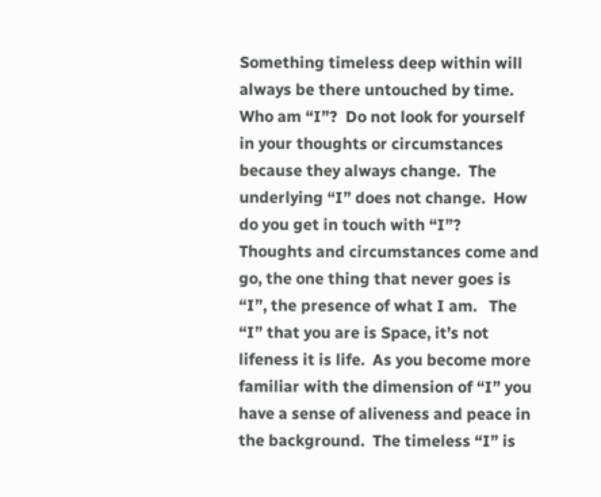Something timeless deep within will always be there untouched by time.  Who am “I”?  Do not look for yourself in your thoughts or circumstances because they always change.  The underlying “I” does not change.  How do you get in touch with “I”?  Thoughts and circumstances come and go, the one thing that never goes is “I”, the presence of what I am.   The “I” that you are is Space, it’s not lifeness it is life.  As you become more familiar with the dimension of “I” you have a sense of aliveness and peace in the background.  The timeless “I” is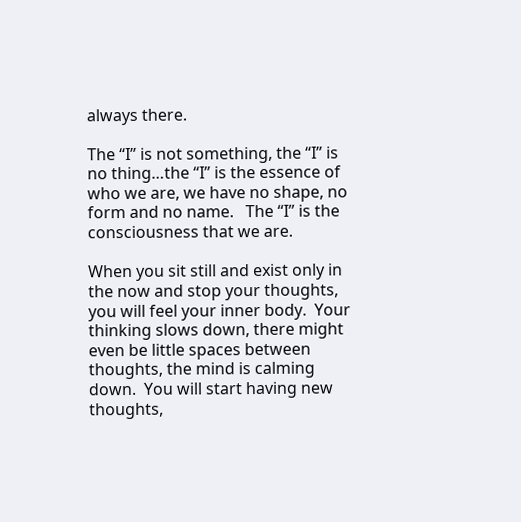always there.

The “I” is not something, the “I” is no thing…the “I” is the essence of who we are, we have no shape, no form and no name.   The “I” is the consciousness that we are.

When you sit still and exist only in the now and stop your thoughts, you will feel your inner body.  Your thinking slows down, there might even be little spaces between thoughts, the mind is calming down.  You will start having new thoughts,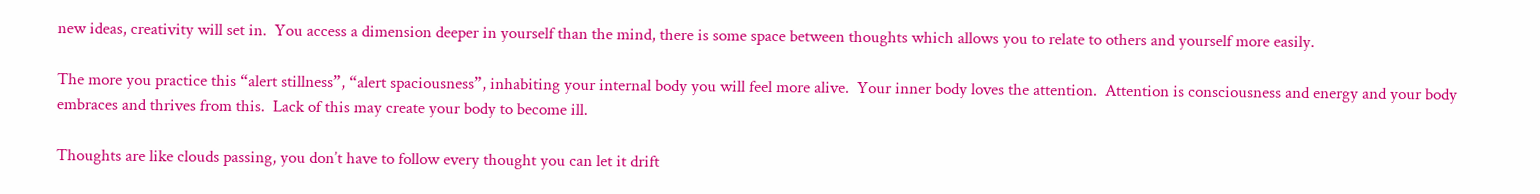new ideas, creativity will set in.  You access a dimension deeper in yourself than the mind, there is some space between thoughts which allows you to relate to others and yourself more easily.

The more you practice this “alert stillness”, “alert spaciousness”, inhabiting your internal body you will feel more alive.  Your inner body loves the attention.  Attention is consciousness and energy and your body embraces and thrives from this.  Lack of this may create your body to become ill.

Thoughts are like clouds passing, you don’t have to follow every thought you can let it drift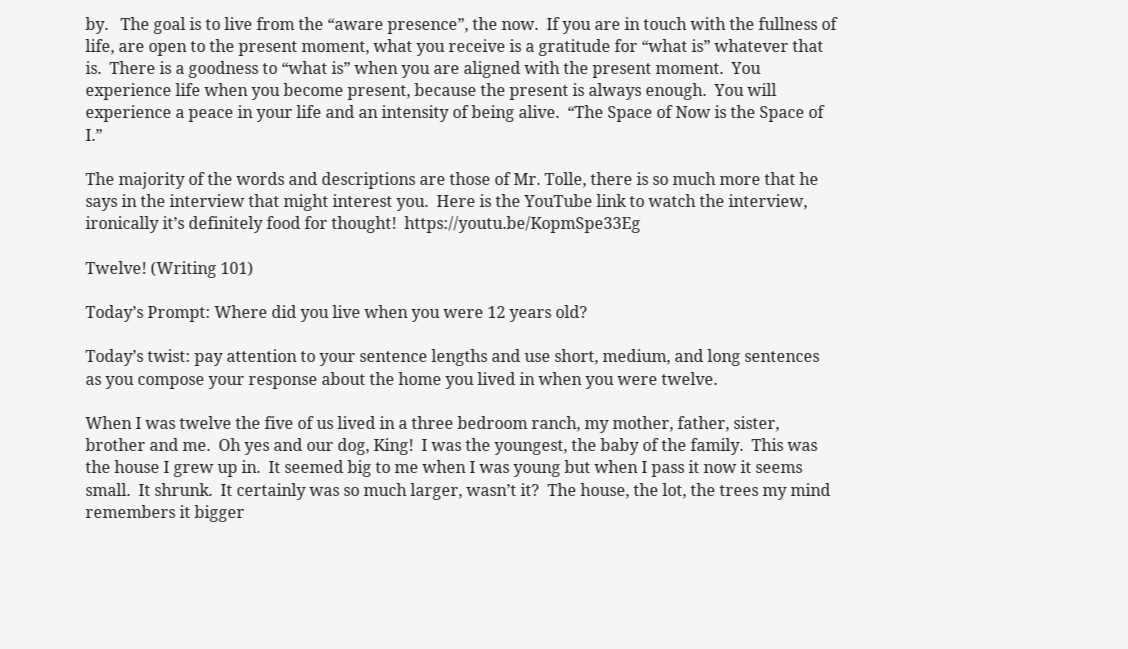by.   The goal is to live from the “aware presence”, the now.  If you are in touch with the fullness of life, are open to the present moment, what you receive is a gratitude for “what is” whatever that is.  There is a goodness to “what is” when you are aligned with the present moment.  You experience life when you become present, because the present is always enough.  You will experience a peace in your life and an intensity of being alive.  “The Space of Now is the Space of I.”

The majority of the words and descriptions are those of Mr. Tolle, there is so much more that he says in the interview that might interest you.  Here is the YouTube link to watch the interview, ironically it’s definitely food for thought!  https://youtu.be/KopmSpe33Eg

Twelve! (Writing 101)

Today’s Prompt: Where did you live when you were 12 years old?

Today’s twist: pay attention to your sentence lengths and use short, medium, and long sentences as you compose your response about the home you lived in when you were twelve.

When I was twelve the five of us lived in a three bedroom ranch, my mother, father, sister, brother and me.  Oh yes and our dog, King!  I was the youngest, the baby of the family.  This was the house I grew up in.  It seemed big to me when I was young but when I pass it now it seems small.  It shrunk.  It certainly was so much larger, wasn’t it?  The house, the lot, the trees my mind remembers it bigger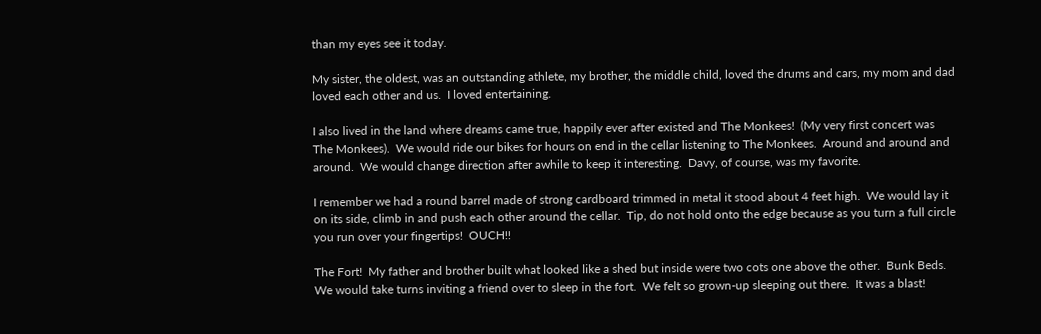than my eyes see it today.

My sister, the oldest, was an outstanding athlete, my brother, the middle child, loved the drums and cars, my mom and dad loved each other and us.  I loved entertaining.

I also lived in the land where dreams came true, happily ever after existed and The Monkees!  (My very first concert was The Monkees).  We would ride our bikes for hours on end in the cellar listening to The Monkees.  Around and around and around.  We would change direction after awhile to keep it interesting.  Davy, of course, was my favorite.

I remember we had a round barrel made of strong cardboard trimmed in metal it stood about 4 feet high.  We would lay it on its side, climb in and push each other around the cellar.  Tip, do not hold onto the edge because as you turn a full circle you run over your fingertips!  OUCH!!

The Fort!  My father and brother built what looked like a shed but inside were two cots one above the other.  Bunk Beds.  We would take turns inviting a friend over to sleep in the fort.  We felt so grown-up sleeping out there.  It was a blast!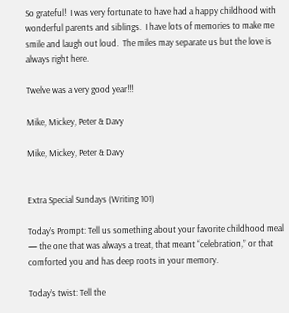So grateful!  I was very fortunate to have had a happy childhood with wonderful parents and siblings.  I have lots of memories to make me smile and laugh out loud.  The miles may separate us but the love is always right here.

Twelve was a very good year!!!

Mike, Mickey, Peter & Davy

Mike, Mickey, Peter & Davy


Extra Special Sundays (Writing 101)

Today’s Prompt: Tell us something about your favorite childhood meal — the one that was always a treat, that meant “celebration,” or that comforted you and has deep roots in your memory.

Today’s twist: Tell the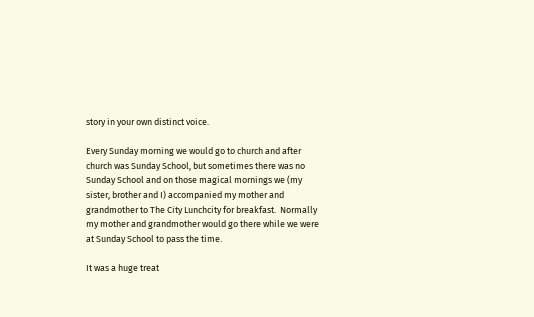story in your own distinct voice.

Every Sunday morning we would go to church and after church was Sunday School, but sometimes there was no Sunday School and on those magical mornings we (my sister, brother and I) accompanied my mother and grandmother to The City Lunchcity for breakfast.  Normally my mother and grandmother would go there while we were at Sunday School to pass the time.

It was a huge treat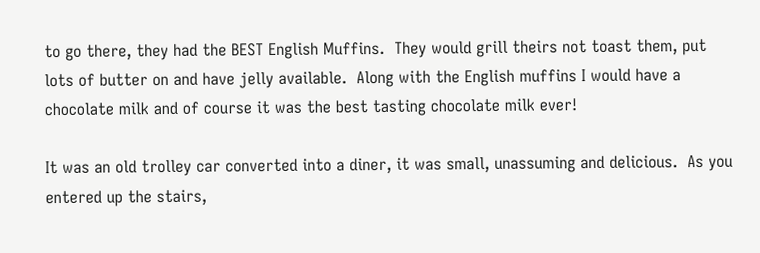to go there, they had the BEST English Muffins.  They would grill theirs not toast them, put lots of butter on and have jelly available.  Along with the English muffins I would have a chocolate milk and of course it was the best tasting chocolate milk ever!

It was an old trolley car converted into a diner, it was small, unassuming and delicious.  As you entered up the stairs,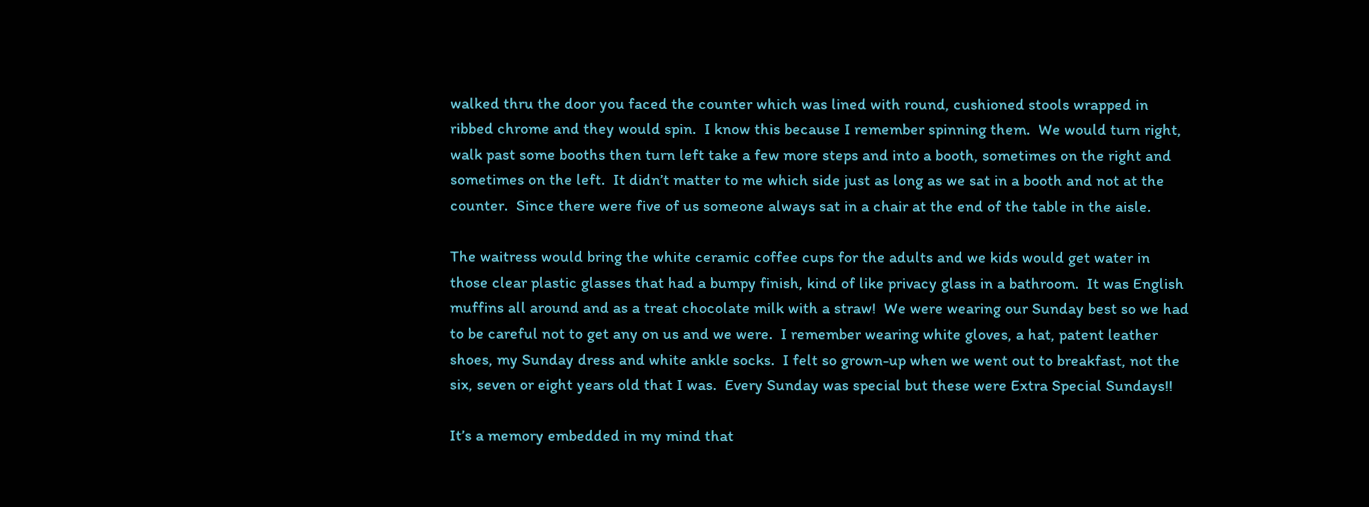walked thru the door you faced the counter which was lined with round, cushioned stools wrapped in ribbed chrome and they would spin.  I know this because I remember spinning them.  We would turn right, walk past some booths then turn left take a few more steps and into a booth, sometimes on the right and sometimes on the left.  It didn’t matter to me which side just as long as we sat in a booth and not at the counter.  Since there were five of us someone always sat in a chair at the end of the table in the aisle.

The waitress would bring the white ceramic coffee cups for the adults and we kids would get water in those clear plastic glasses that had a bumpy finish, kind of like privacy glass in a bathroom.  It was English muffins all around and as a treat chocolate milk with a straw!  We were wearing our Sunday best so we had to be careful not to get any on us and we were.  I remember wearing white gloves, a hat, patent leather shoes, my Sunday dress and white ankle socks.  I felt so grown-up when we went out to breakfast, not the six, seven or eight years old that I was.  Every Sunday was special but these were Extra Special Sundays!!

It’s a memory embedded in my mind that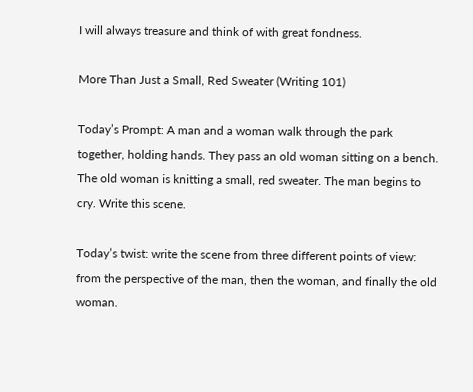I will always treasure and think of with great fondness.

More Than Just a Small, Red Sweater (Writing 101)

Today’s Prompt: A man and a woman walk through the park together, holding hands. They pass an old woman sitting on a bench. The old woman is knitting a small, red sweater. The man begins to cry. Write this scene.

Today’s twist: write the scene from three different points of view: from the perspective of the man, then the woman, and finally the old woman.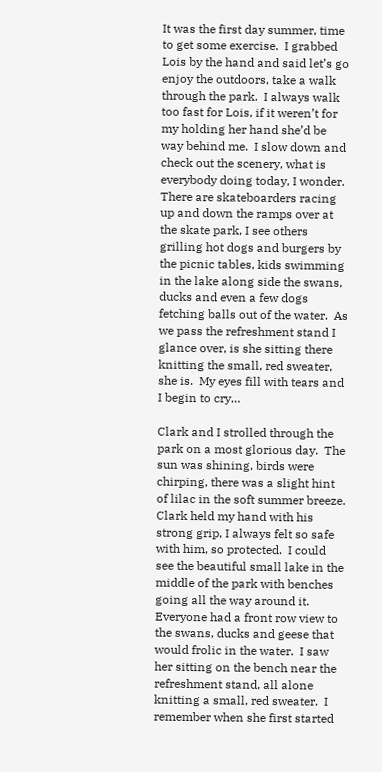It was the first day summer, time to get some exercise.  I grabbed Lois by the hand and said let’s go enjoy the outdoors, take a walk through the park.  I always walk too fast for Lois, if it weren’t for my holding her hand she’d be way behind me.  I slow down and check out the scenery, what is everybody doing today, I wonder.  There are skateboarders racing up and down the ramps over at the skate park, I see others grilling hot dogs and burgers by the picnic tables, kids swimming in the lake along side the swans, ducks and even a few dogs fetching balls out of the water.  As we pass the refreshment stand I glance over, is she sitting there knitting the small, red sweater, she is.  My eyes fill with tears and I begin to cry…

Clark and I strolled through the park on a most glorious day.  The sun was shining, birds were chirping, there was a slight hint of lilac in the soft summer breeze.  Clark held my hand with his strong grip, I always felt so safe with him, so protected.  I could see the beautiful small lake in the middle of the park with benches going all the way around it.  Everyone had a front row view to the swans, ducks and geese that would frolic in the water.  I saw her sitting on the bench near the refreshment stand, all alone knitting a small, red sweater.  I remember when she first started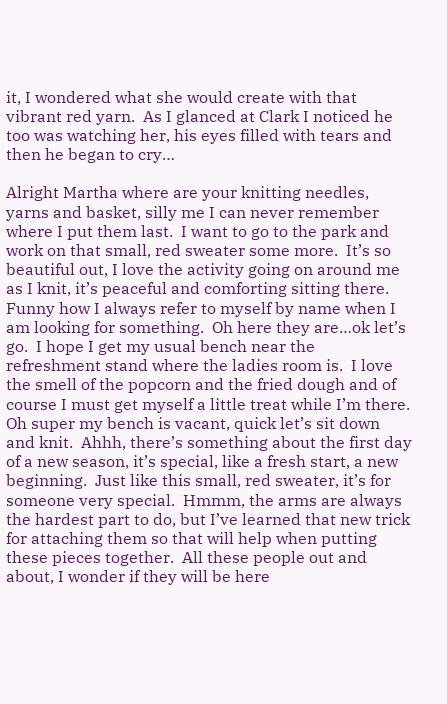it, I wondered what she would create with that vibrant red yarn.  As I glanced at Clark I noticed he too was watching her, his eyes filled with tears and then he began to cry…

Alright Martha where are your knitting needles, yarns and basket, silly me I can never remember where I put them last.  I want to go to the park and work on that small, red sweater some more.  It’s so beautiful out, I love the activity going on around me as I knit, it’s peaceful and comforting sitting there.  Funny how I always refer to myself by name when I am looking for something.  Oh here they are…ok let’s go.  I hope I get my usual bench near the refreshment stand where the ladies room is.  I love the smell of the popcorn and the fried dough and of course I must get myself a little treat while I’m there.  Oh super my bench is vacant, quick let’s sit down and knit.  Ahhh, there’s something about the first day of a new season, it’s special, like a fresh start, a new beginning.  Just like this small, red sweater, it’s for someone very special.  Hmmm, the arms are always the hardest part to do, but I’ve learned that new trick for attaching them so that will help when putting these pieces together.  All these people out and about, I wonder if they will be here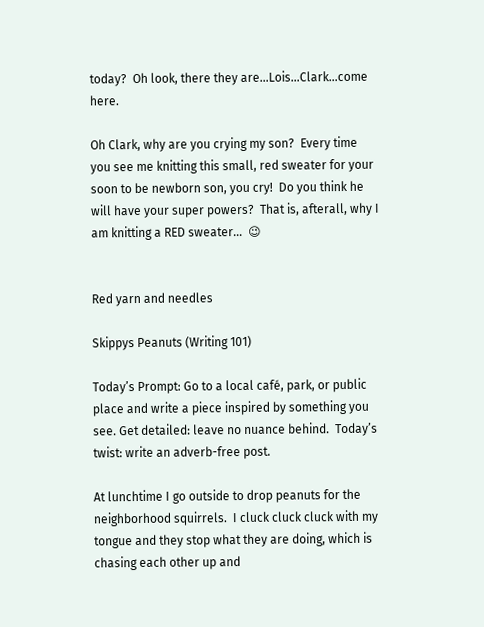today?  Oh look, there they are…Lois…Clark…come here.

Oh Clark, why are you crying my son?  Every time you see me knitting this small, red sweater for your soon to be newborn son, you cry!  Do you think he will have your super powers?  That is, afterall, why I am knitting a RED sweater…  😉


Red yarn and needles

Skippys Peanuts (Writing 101)

Today’s Prompt: Go to a local café, park, or public place and write a piece inspired by something you see. Get detailed: leave no nuance behind.  Today’s twist: write an adverb-free post.

At lunchtime I go outside to drop peanuts for the neighborhood squirrels.  I cluck cluck cluck with my tongue and they stop what they are doing, which is chasing each other up and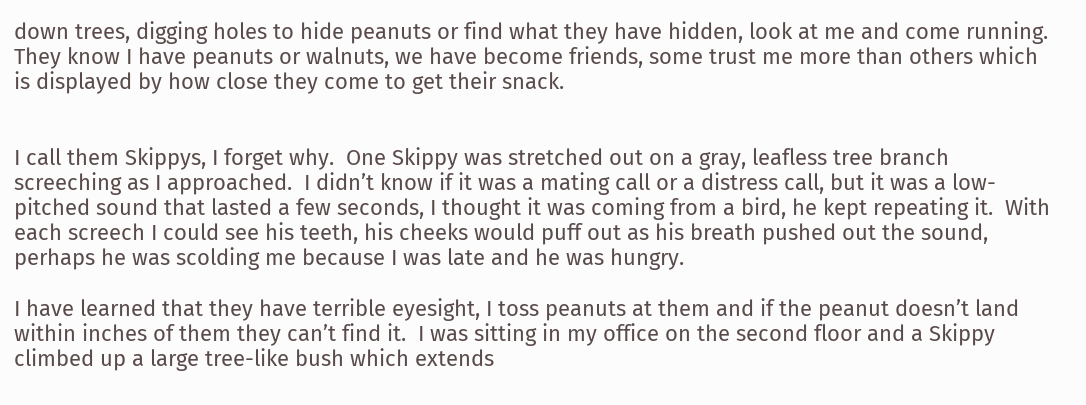down trees, digging holes to hide peanuts or find what they have hidden, look at me and come running.  They know I have peanuts or walnuts, we have become friends, some trust me more than others which is displayed by how close they come to get their snack.


I call them Skippys, I forget why.  One Skippy was stretched out on a gray, leafless tree branch screeching as I approached.  I didn’t know if it was a mating call or a distress call, but it was a low-pitched sound that lasted a few seconds, I thought it was coming from a bird, he kept repeating it.  With each screech I could see his teeth, his cheeks would puff out as his breath pushed out the sound, perhaps he was scolding me because I was late and he was hungry.

I have learned that they have terrible eyesight, I toss peanuts at them and if the peanut doesn’t land within inches of them they can’t find it.  I was sitting in my office on the second floor and a Skippy climbed up a large tree-like bush which extends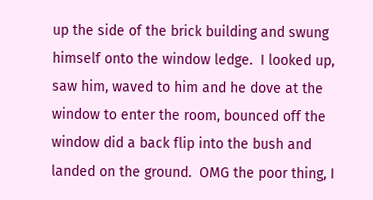up the side of the brick building and swung himself onto the window ledge.  I looked up, saw him, waved to him and he dove at the window to enter the room, bounced off the window did a back flip into the bush and landed on the ground.  OMG the poor thing, I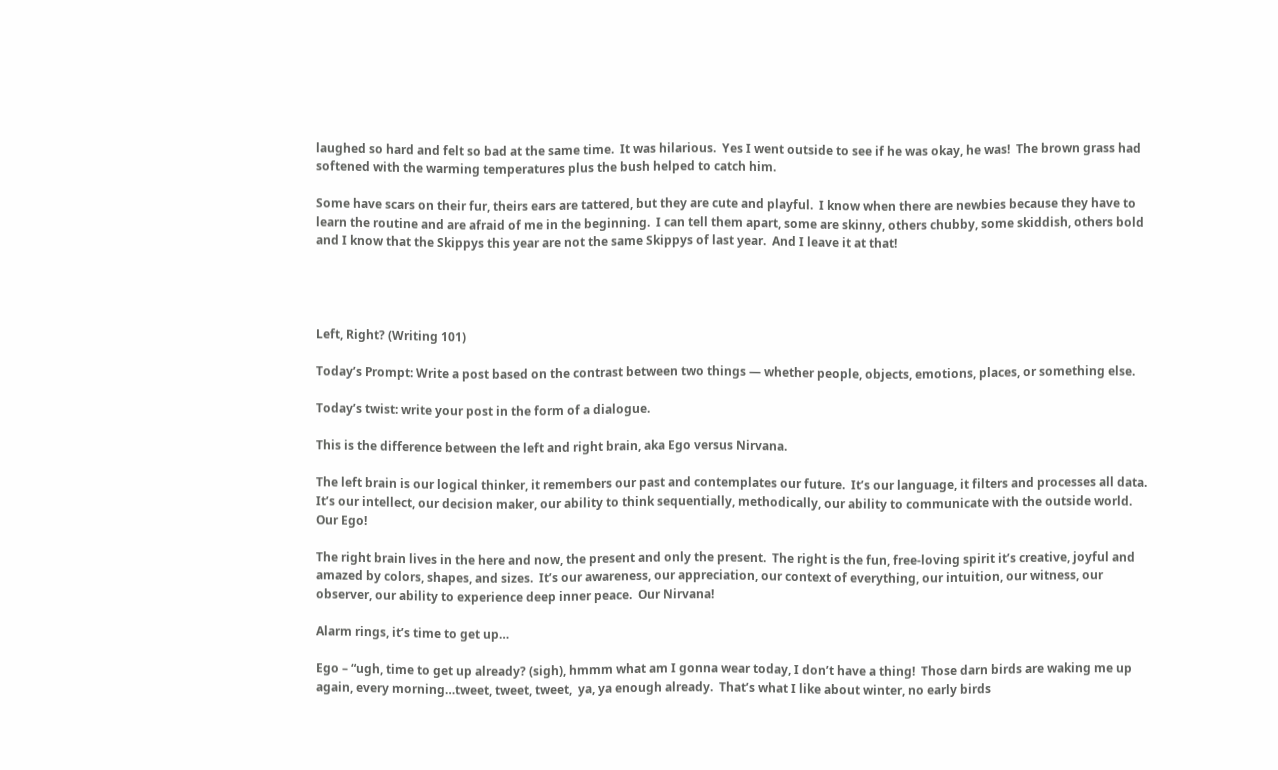laughed so hard and felt so bad at the same time.  It was hilarious.  Yes I went outside to see if he was okay, he was!  The brown grass had softened with the warming temperatures plus the bush helped to catch him.

Some have scars on their fur, theirs ears are tattered, but they are cute and playful.  I know when there are newbies because they have to learn the routine and are afraid of me in the beginning.  I can tell them apart, some are skinny, others chubby, some skiddish, others bold and I know that the Skippys this year are not the same Skippys of last year.  And I leave it at that!




Left, Right? (Writing 101)

Today’s Prompt: Write a post based on the contrast between two things — whether people, objects, emotions, places, or something else.

Today’s twist: write your post in the form of a dialogue.

This is the difference between the left and right brain, aka Ego versus Nirvana.

The left brain is our logical thinker, it remembers our past and contemplates our future.  It’s our language, it filters and processes all data.  It’s our intellect, our decision maker, our ability to think sequentially, methodically, our ability to communicate with the outside world.  Our Ego!

The right brain lives in the here and now, the present and only the present.  The right is the fun, free-loving spirit it’s creative, joyful and amazed by colors, shapes, and sizes.  It’s our awareness, our appreciation, our context of everything, our intuition, our witness, our observer, our ability to experience deep inner peace.  Our Nirvana!

Alarm rings, it’s time to get up…

Ego – “ugh, time to get up already? (sigh), hmmm what am I gonna wear today, I don’t have a thing!  Those darn birds are waking me up again, every morning…tweet, tweet, tweet,  ya, ya enough already.  That’s what I like about winter, no early birds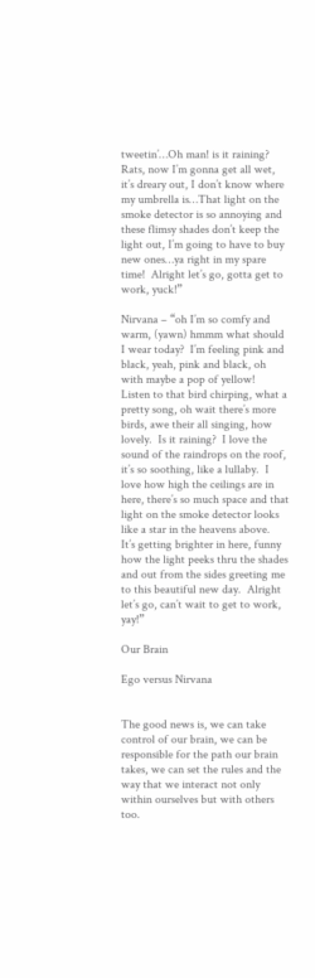tweetin’…Oh man! is it raining?  Rats, now I’m gonna get all wet, it’s dreary out, I don’t know where my umbrella is…That light on the smoke detector is so annoying and these flimsy shades don’t keep the light out, I’m going to have to buy new ones…ya right in my spare time!  Alright let’s go, gotta get to work, yuck!”

Nirvana – “oh I’m so comfy and warm, (yawn) hmmm what should I wear today?  I’m feeling pink and black, yeah, pink and black, oh with maybe a pop of yellow!  Listen to that bird chirping, what a pretty song, oh wait there’s more birds, awe their all singing, how lovely.  Is it raining?  I love the sound of the raindrops on the roof, it’s so soothing, like a lullaby.  I love how high the ceilings are in here, there’s so much space and that light on the smoke detector looks like a star in the heavens above.   It’s getting brighter in here, funny how the light peeks thru the shades and out from the sides greeting me to this beautiful new day.  Alright let’s go, can’t wait to get to work, yay!”

Our Brain

Ego versus Nirvana


The good news is, we can take control of our brain, we can be responsible for the path our brain takes, we can set the rules and the way that we interact not only within ourselves but with others too.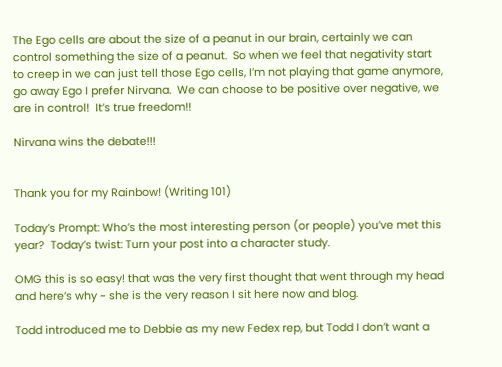The Ego cells are about the size of a peanut in our brain, certainly we can control something the size of a peanut.  So when we feel that negativity start to creep in we can just tell those Ego cells, I’m not playing that game anymore, go away Ego I prefer Nirvana.  We can choose to be positive over negative, we are in control!  It’s true freedom!!

Nirvana wins the debate!!!


Thank you for my Rainbow! (Writing 101)

Today’s Prompt: Who’s the most interesting person (or people) you’ve met this year?  Today’s twist: Turn your post into a character study.

OMG this is so easy! that was the very first thought that went through my head and here’s why ~ she is the very reason I sit here now and blog.

Todd introduced me to Debbie as my new Fedex rep, but Todd I don’t want a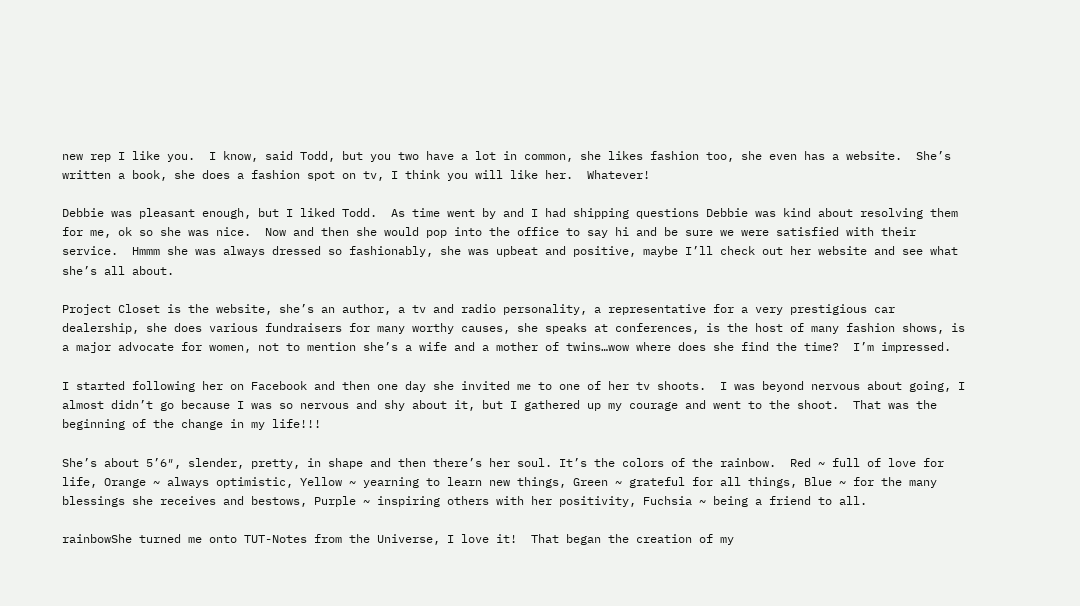new rep I like you.  I know, said Todd, but you two have a lot in common, she likes fashion too, she even has a website.  She’s written a book, she does a fashion spot on tv, I think you will like her.  Whatever!

Debbie was pleasant enough, but I liked Todd.  As time went by and I had shipping questions Debbie was kind about resolving them for me, ok so she was nice.  Now and then she would pop into the office to say hi and be sure we were satisfied with their service.  Hmmm she was always dressed so fashionably, she was upbeat and positive, maybe I’ll check out her website and see what she’s all about.

Project Closet is the website, she’s an author, a tv and radio personality, a representative for a very prestigious car dealership, she does various fundraisers for many worthy causes, she speaks at conferences, is the host of many fashion shows, is a major advocate for women, not to mention she’s a wife and a mother of twins…wow where does she find the time?  I’m impressed.

I started following her on Facebook and then one day she invited me to one of her tv shoots.  I was beyond nervous about going, I almost didn’t go because I was so nervous and shy about it, but I gathered up my courage and went to the shoot.  That was the beginning of the change in my life!!!

She’s about 5’6″, slender, pretty, in shape and then there’s her soul. It’s the colors of the rainbow.  Red ~ full of love for life, Orange ~ always optimistic, Yellow ~ yearning to learn new things, Green ~ grateful for all things, Blue ~ for the many blessings she receives and bestows, Purple ~ inspiring others with her positivity, Fuchsia ~ being a friend to all.

rainbowShe turned me onto TUT-Notes from the Universe, I love it!  That began the creation of my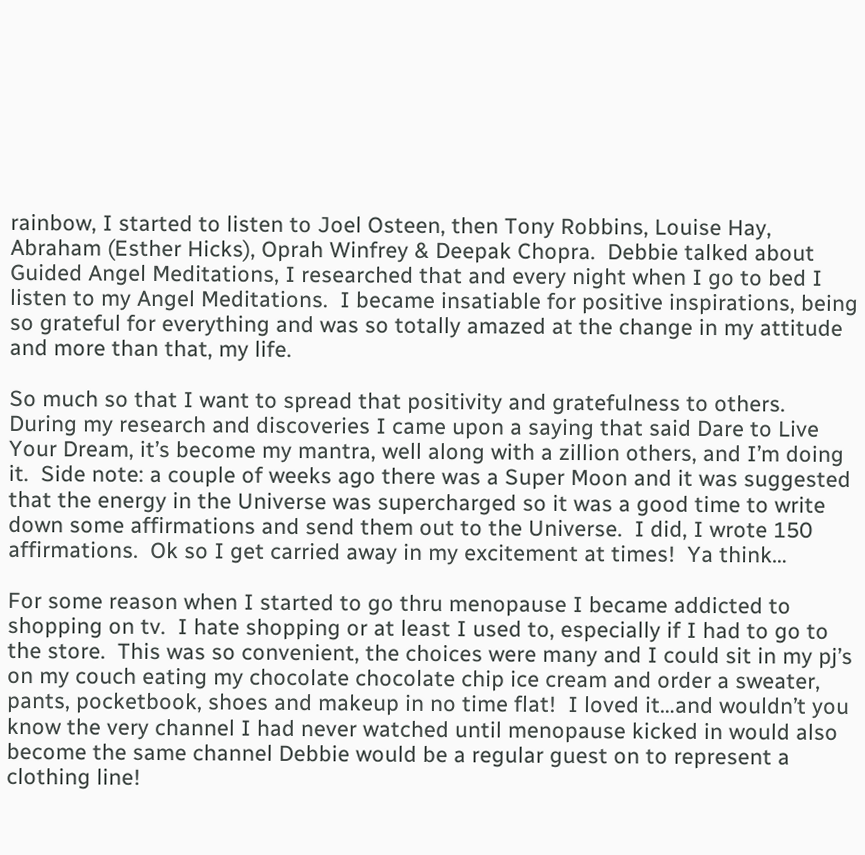rainbow, I started to listen to Joel Osteen, then Tony Robbins, Louise Hay, Abraham (Esther Hicks), Oprah Winfrey & Deepak Chopra.  Debbie talked about Guided Angel Meditations, I researched that and every night when I go to bed I listen to my Angel Meditations.  I became insatiable for positive inspirations, being so grateful for everything and was so totally amazed at the change in my attitude and more than that, my life.

So much so that I want to spread that positivity and gratefulness to others.  During my research and discoveries I came upon a saying that said Dare to Live Your Dream, it’s become my mantra, well along with a zillion others, and I’m doing it.  Side note: a couple of weeks ago there was a Super Moon and it was suggested that the energy in the Universe was supercharged so it was a good time to write down some affirmations and send them out to the Universe.  I did, I wrote 150 affirmations.  Ok so I get carried away in my excitement at times!  Ya think…

For some reason when I started to go thru menopause I became addicted to shopping on tv.  I hate shopping or at least I used to, especially if I had to go to the store.  This was so convenient, the choices were many and I could sit in my pj’s on my couch eating my chocolate chocolate chip ice cream and order a sweater, pants, pocketbook, shoes and makeup in no time flat!  I loved it…and wouldn’t you know the very channel I had never watched until menopause kicked in would also become the same channel Debbie would be a regular guest on to represent a clothing line!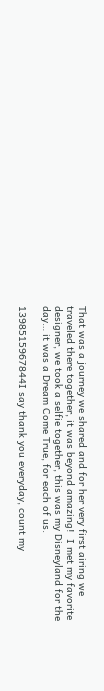That was a journey we shared and for her very first airing we traveled there together, it was beyond amazing!  I met my favorite designer, we took a selfie together, this was my Disneyland for the day… it was a Dream Come True, for each of us.

1398515967844I say thank you everyday, count my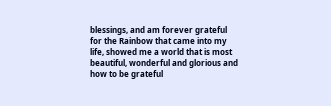blessings, and am forever grateful for the Rainbow that came into my life, showed me a world that is most beautiful, wonderful and glorious and how to be grateful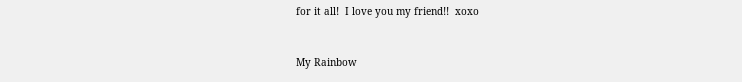for it all!  I love you my friend!!  xoxo


My Rainbow